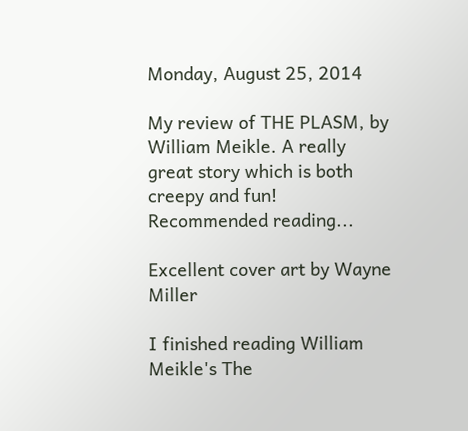Monday, August 25, 2014

My review of THE PLASM, by William Meikle. A really great story which is both creepy and fun! Recommended reading...

Excellent cover art by Wayne Miller

I finished reading William Meikle's The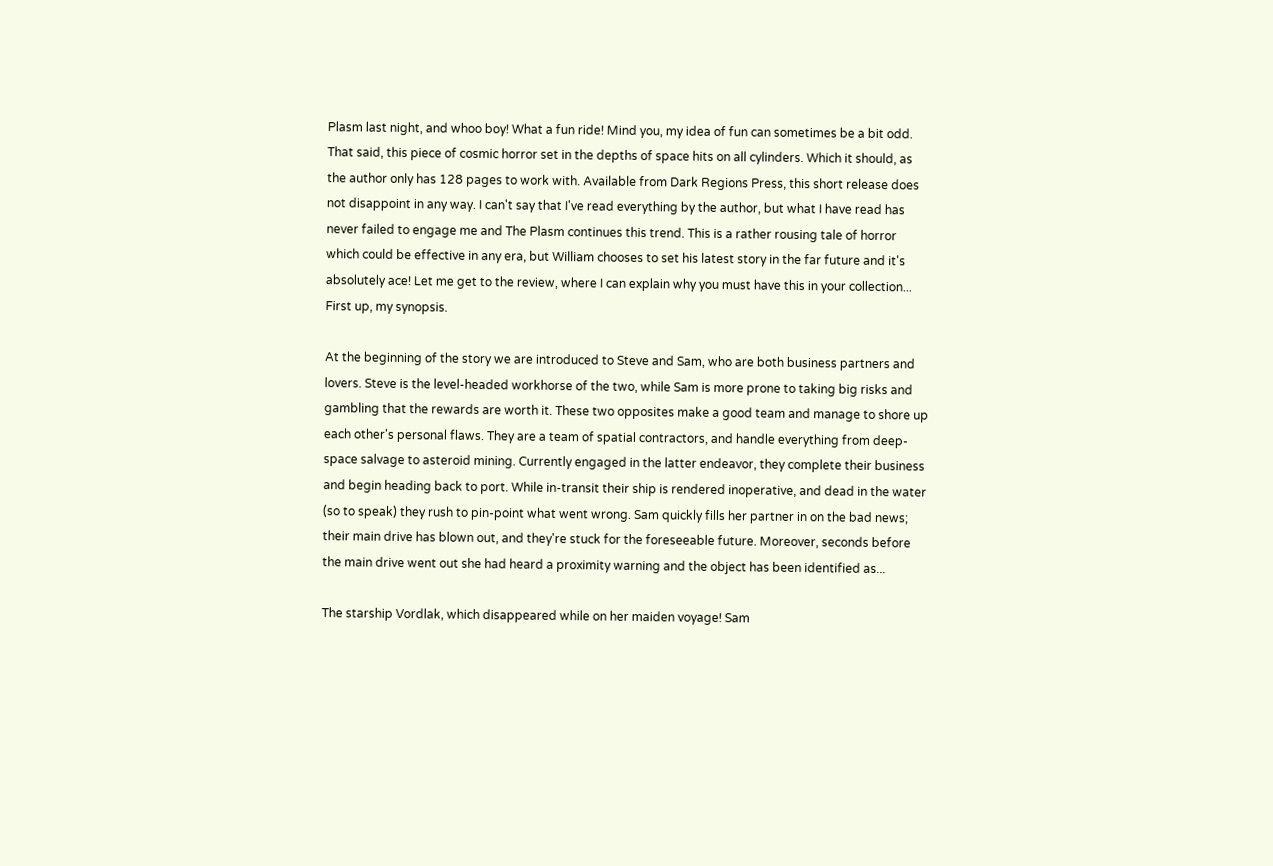Plasm last night, and whoo boy! What a fun ride! Mind you, my idea of fun can sometimes be a bit odd. That said, this piece of cosmic horror set in the depths of space hits on all cylinders. Which it should, as the author only has 128 pages to work with. Available from Dark Regions Press, this short release does not disappoint in any way. I can't say that I've read everything by the author, but what I have read has never failed to engage me and The Plasm continues this trend. This is a rather rousing tale of horror which could be effective in any era, but William chooses to set his latest story in the far future and it's absolutely ace! Let me get to the review, where I can explain why you must have this in your collection... First up, my synopsis.

At the beginning of the story we are introduced to Steve and Sam, who are both business partners and lovers. Steve is the level-headed workhorse of the two, while Sam is more prone to taking big risks and gambling that the rewards are worth it. These two opposites make a good team and manage to shore up each other's personal flaws. They are a team of spatial contractors, and handle everything from deep-space salvage to asteroid mining. Currently engaged in the latter endeavor, they complete their business and begin heading back to port. While in-transit their ship is rendered inoperative, and dead in the water (so to speak) they rush to pin-point what went wrong. Sam quickly fills her partner in on the bad news; their main drive has blown out, and they're stuck for the foreseeable future. Moreover, seconds before the main drive went out she had heard a proximity warning and the object has been identified as...

The starship Vordlak, which disappeared while on her maiden voyage! Sam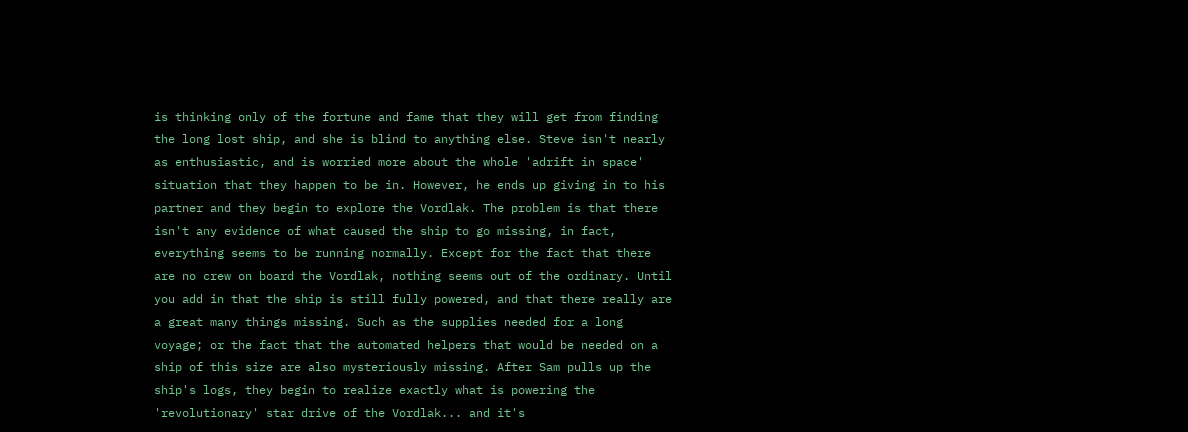is thinking only of the fortune and fame that they will get from finding the long lost ship, and she is blind to anything else. Steve isn't nearly as enthusiastic, and is worried more about the whole 'adrift in space' situation that they happen to be in. However, he ends up giving in to his partner and they begin to explore the Vordlak. The problem is that there isn't any evidence of what caused the ship to go missing, in fact, everything seems to be running normally. Except for the fact that there are no crew on board the Vordlak, nothing seems out of the ordinary. Until you add in that the ship is still fully powered, and that there really are a great many things missing. Such as the supplies needed for a long voyage; or the fact that the automated helpers that would be needed on a ship of this size are also mysteriously missing. After Sam pulls up the ship's logs, they begin to realize exactly what is powering the 'revolutionary' star drive of the Vordlak... and it's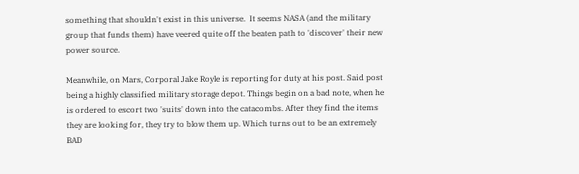something that shouldn't exist in this universe.  It seems NASA (and the military group that funds them) have veered quite off the beaten path to 'discover' their new power source.

Meanwhile, on Mars, Corporal Jake Royle is reporting for duty at his post. Said post being a highly classified military storage depot. Things begin on a bad note, when he is ordered to escort two 'suits' down into the catacombs. After they find the items they are looking for, they try to blow them up. Which turns out to be an extremely BAD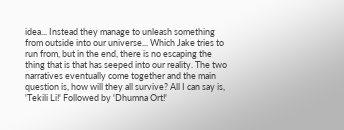idea... Instead they manage to unleash something from outside into our universe... Which Jake tries to run from, but in the end, there is no escaping the thing that is that has seeped into our reality. The two narratives eventually come together and the main question is, how will they all survive? All I can say is, 'Tekili Li!' Followed by 'Dhumna Ort!'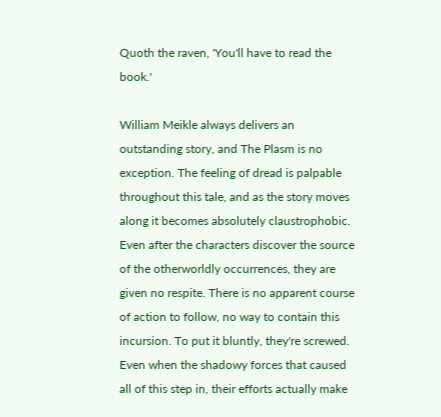Quoth the raven, 'You'll have to read the book.'

William Meikle always delivers an outstanding story, and The Plasm is no exception. The feeling of dread is palpable throughout this tale, and as the story moves along it becomes absolutely claustrophobic. Even after the characters discover the source of the otherworldly occurrences, they are given no respite. There is no apparent course of action to follow, no way to contain this incursion. To put it bluntly, they're screwed. Even when the shadowy forces that caused all of this step in, their efforts actually make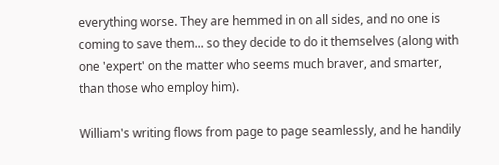everything worse. They are hemmed in on all sides, and no one is coming to save them... so they decide to do it themselves (along with one 'expert' on the matter who seems much braver, and smarter, than those who employ him).

William's writing flows from page to page seamlessly, and he handily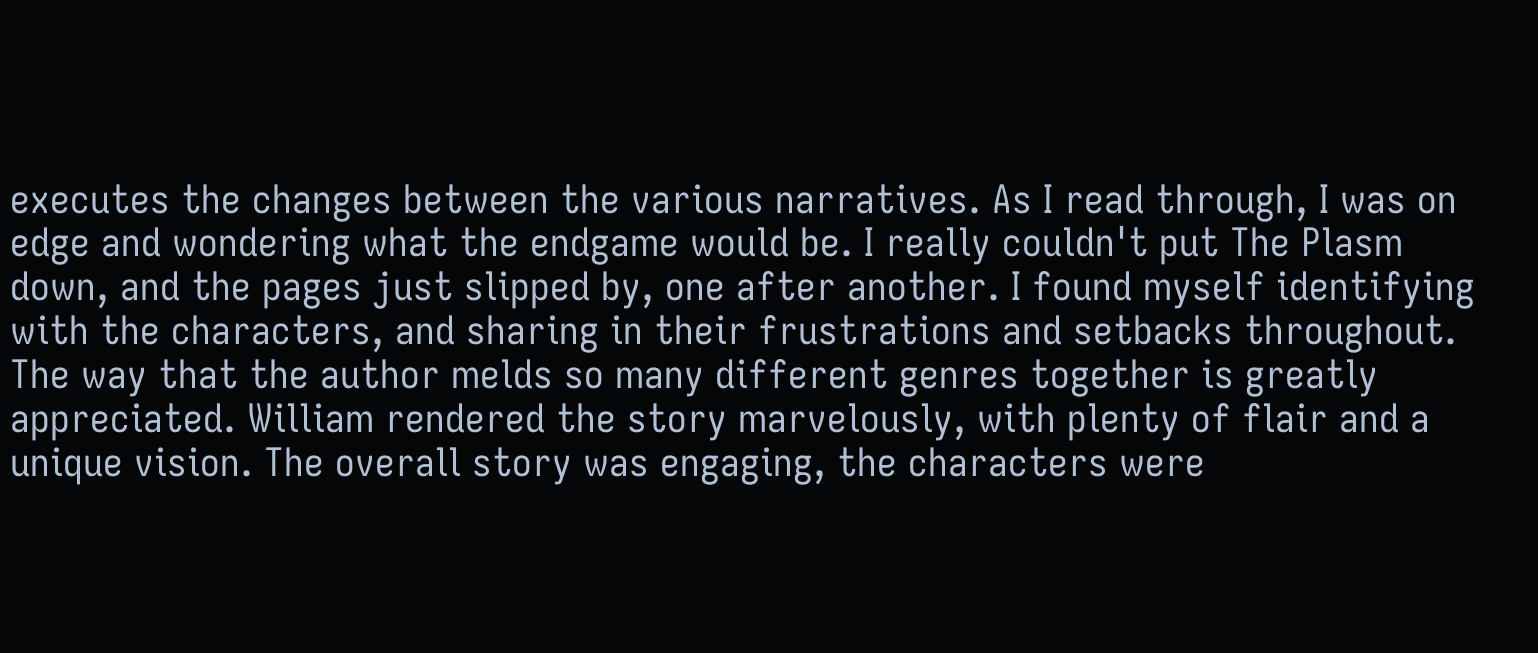executes the changes between the various narratives. As I read through, I was on edge and wondering what the endgame would be. I really couldn't put The Plasm down, and the pages just slipped by, one after another. I found myself identifying with the characters, and sharing in their frustrations and setbacks throughout. The way that the author melds so many different genres together is greatly appreciated. William rendered the story marvelously, with plenty of flair and a unique vision. The overall story was engaging, the characters were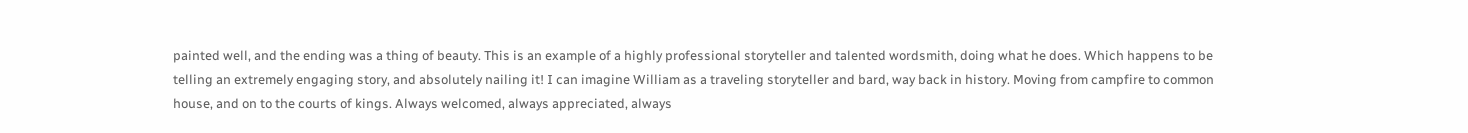painted well, and the ending was a thing of beauty. This is an example of a highly professional storyteller and talented wordsmith, doing what he does. Which happens to be telling an extremely engaging story, and absolutely nailing it! I can imagine William as a traveling storyteller and bard, way back in history. Moving from campfire to common house, and on to the courts of kings. Always welcomed, always appreciated, always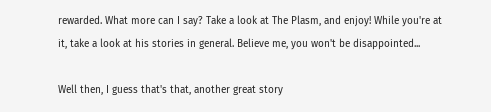rewarded. What more can I say? Take a look at The Plasm, and enjoy! While you're at it, take a look at his stories in general. Believe me, you won't be disappointed...

Well then, I guess that's that, another great story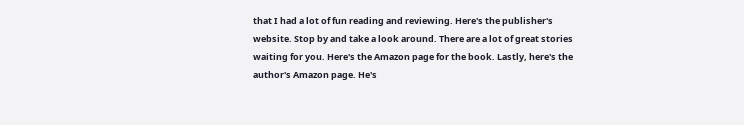that I had a lot of fun reading and reviewing. Here's the publisher's website. Stop by and take a look around. There are a lot of great stories waiting for you. Here's the Amazon page for the book. Lastly, here's the author's Amazon page. He's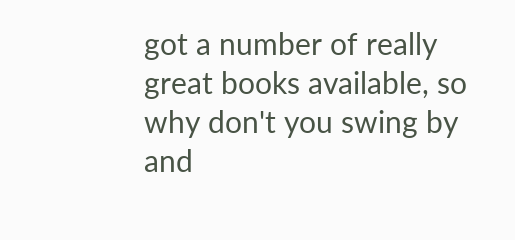got a number of really great books available, so why don't you swing by and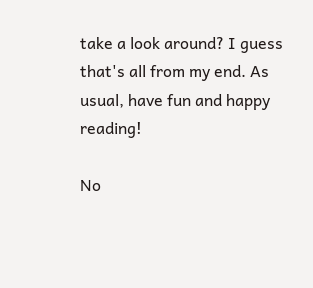take a look around? I guess that's all from my end. As usual, have fun and happy reading!

No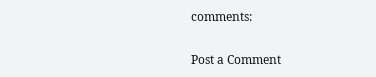comments:

Post a Comment